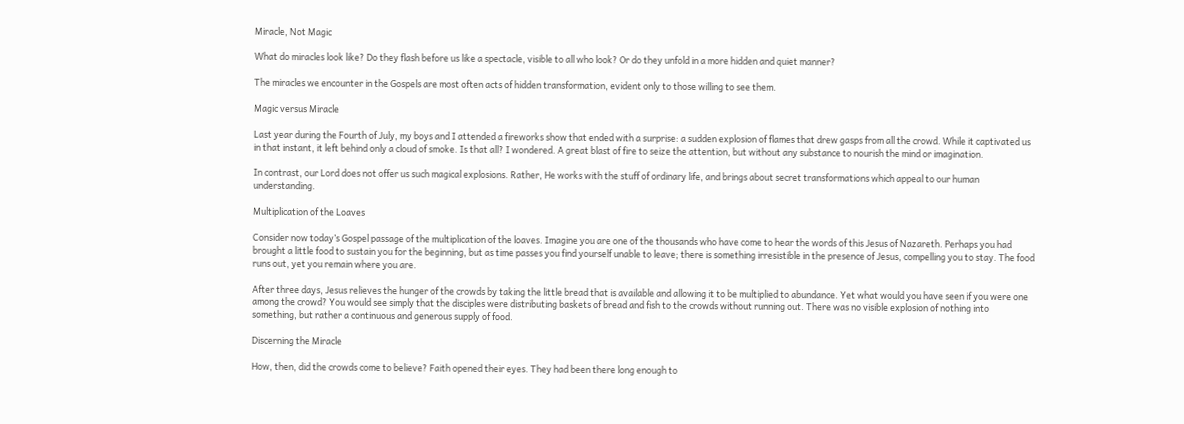Miracle, Not Magic

What do miracles look like? Do they flash before us like a spectacle, visible to all who look? Or do they unfold in a more hidden and quiet manner?

The miracles we encounter in the Gospels are most often acts of hidden transformation, evident only to those willing to see them.

Magic versus Miracle

Last year during the Fourth of July, my boys and I attended a fireworks show that ended with a surprise: a sudden explosion of flames that drew gasps from all the crowd. While it captivated us in that instant, it left behind only a cloud of smoke. Is that all? I wondered. A great blast of fire to seize the attention, but without any substance to nourish the mind or imagination.

In contrast, our Lord does not offer us such magical explosions. Rather, He works with the stuff of ordinary life, and brings about secret transformations which appeal to our human understanding.

Multiplication of the Loaves

Consider now today’s Gospel passage of the multiplication of the loaves. Imagine you are one of the thousands who have come to hear the words of this Jesus of Nazareth. Perhaps you had brought a little food to sustain you for the beginning, but as time passes you find yourself unable to leave; there is something irresistible in the presence of Jesus, compelling you to stay. The food runs out, yet you remain where you are.

After three days, Jesus relieves the hunger of the crowds by taking the little bread that is available and allowing it to be multiplied to abundance. Yet what would you have seen if you were one among the crowd? You would see simply that the disciples were distributing baskets of bread and fish to the crowds without running out. There was no visible explosion of nothing into something, but rather a continuous and generous supply of food.

Discerning the Miracle

How, then, did the crowds come to believe? Faith opened their eyes. They had been there long enough to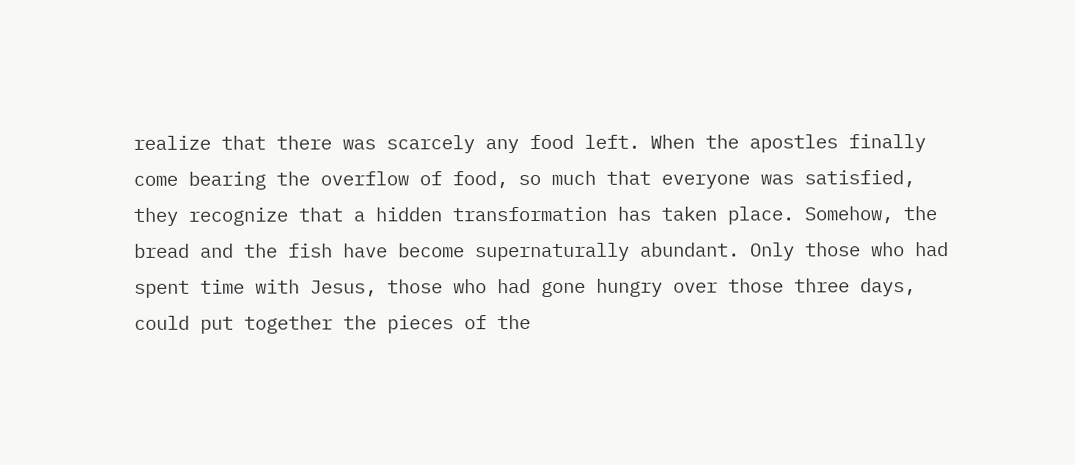realize that there was scarcely any food left. When the apostles finally come bearing the overflow of food, so much that everyone was satisfied, they recognize that a hidden transformation has taken place. Somehow, the bread and the fish have become supernaturally abundant. Only those who had spent time with Jesus, those who had gone hungry over those three days, could put together the pieces of the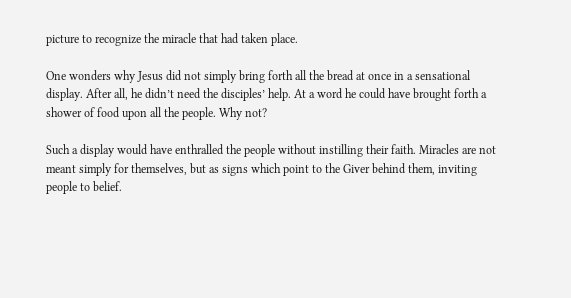picture to recognize the miracle that had taken place.

One wonders why Jesus did not simply bring forth all the bread at once in a sensational display. After all, he didn’t need the disciples’ help. At a word he could have brought forth a shower of food upon all the people. Why not?

Such a display would have enthralled the people without instilling their faith. Miracles are not meant simply for themselves, but as signs which point to the Giver behind them, inviting people to belief.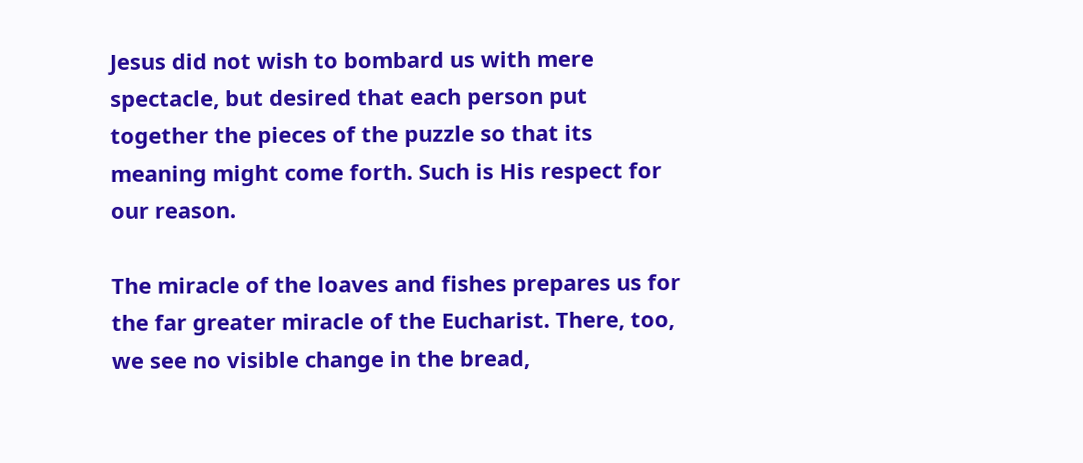Jesus did not wish to bombard us with mere spectacle, but desired that each person put together the pieces of the puzzle so that its meaning might come forth. Such is His respect for our reason.

The miracle of the loaves and fishes prepares us for the far greater miracle of the Eucharist. There, too, we see no visible change in the bread,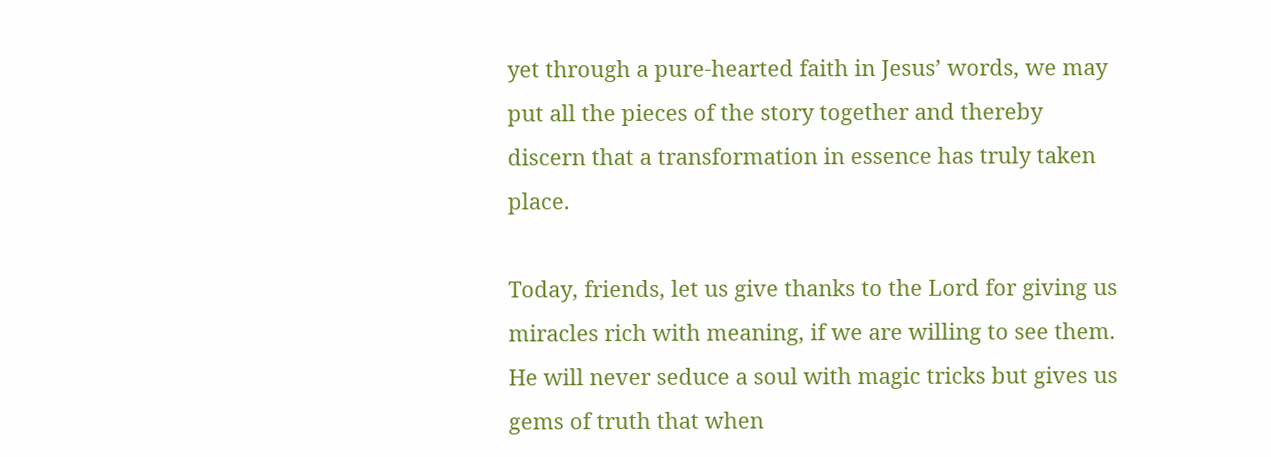yet through a pure-hearted faith in Jesus’ words, we may put all the pieces of the story together and thereby discern that a transformation in essence has truly taken place.

Today, friends, let us give thanks to the Lord for giving us miracles rich with meaning, if we are willing to see them. He will never seduce a soul with magic tricks but gives us gems of truth that when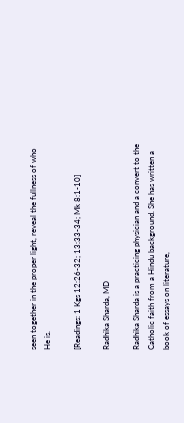seen together in the proper light, reveal the fullness of who He is.

[Readings: 1 Kgs 12:26-32; 13:33-34; Mk 8:1-10]

Radhika Sharda, MD

Radhika Sharda is a practicing physician and a convert to the Catholic faith from a Hindu background. She has written a book of essays on literature,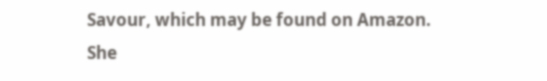Savour, which may be found on Amazon. She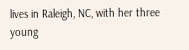lives in Raleigh, NC, with her three young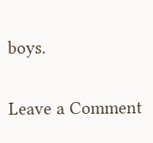boys.

Leave a Comment